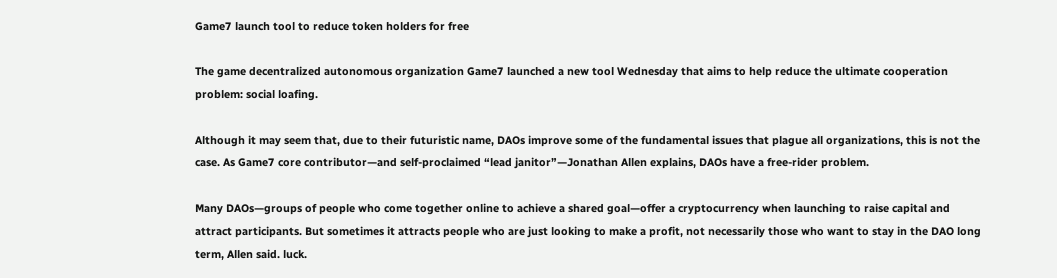Game7 launch tool to reduce token holders for free

The game decentralized autonomous organization Game7 launched a new tool Wednesday that aims to help reduce the ultimate cooperation problem: social loafing.

Although it may seem that, due to their futuristic name, DAOs improve some of the fundamental issues that plague all organizations, this is not the case. As Game7 core contributor—and self-proclaimed “lead janitor”—Jonathan Allen explains, DAOs have a free-rider problem.

Many DAOs—groups of people who come together online to achieve a shared goal—offer a cryptocurrency when launching to raise capital and attract participants. But sometimes it attracts people who are just looking to make a profit, not necessarily those who want to stay in the DAO long term, Allen said. luck.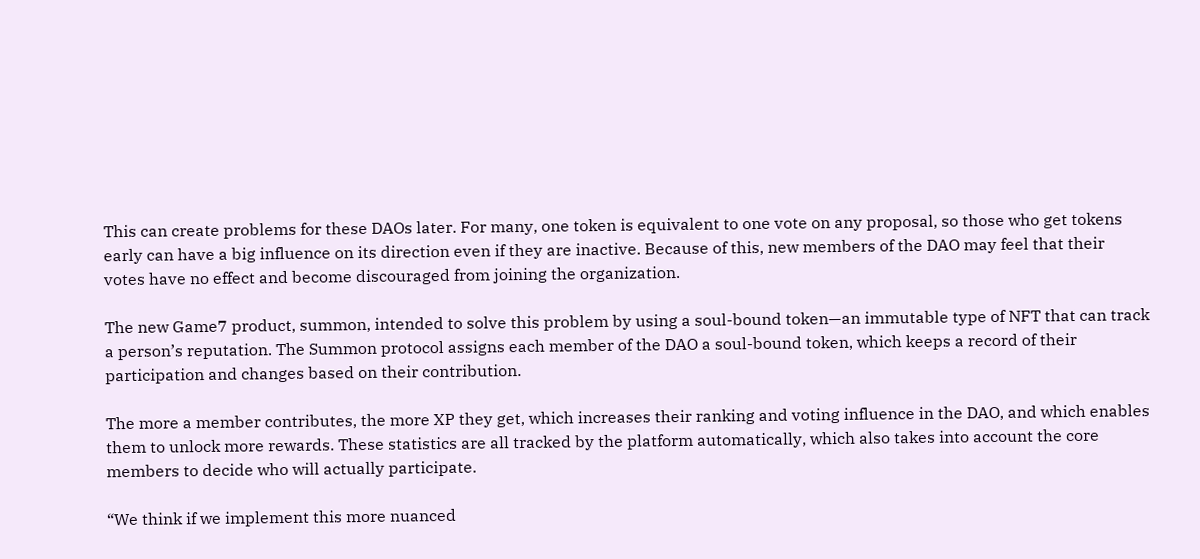This can create problems for these DAOs later. For many, one token is equivalent to one vote on any proposal, so those who get tokens early can have a big influence on its direction even if they are inactive. Because of this, new members of the DAO may feel that their votes have no effect and become discouraged from joining the organization.

The new Game7 product, summon, intended to solve this problem by using a soul-bound token—an immutable type of NFT that can track a person’s reputation. The Summon protocol assigns each member of the DAO a soul-bound token, which keeps a record of their participation and changes based on their contribution.

The more a member contributes, the more XP they get, which increases their ranking and voting influence in the DAO, and which enables them to unlock more rewards. These statistics are all tracked by the platform automatically, which also takes into account the core members to decide who will actually participate.

“We think if we implement this more nuanced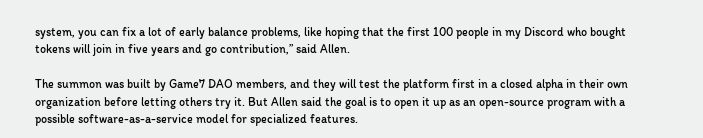system, you can fix a lot of early balance problems, like hoping that the first 100 people in my Discord who bought tokens will join in five years and go contribution,” said Allen.

The summon was built by Game7 DAO members, and they will test the platform first in a closed alpha in their own organization before letting others try it. But Allen said the goal is to open it up as an open-source program with a possible software-as-a-service model for specialized features.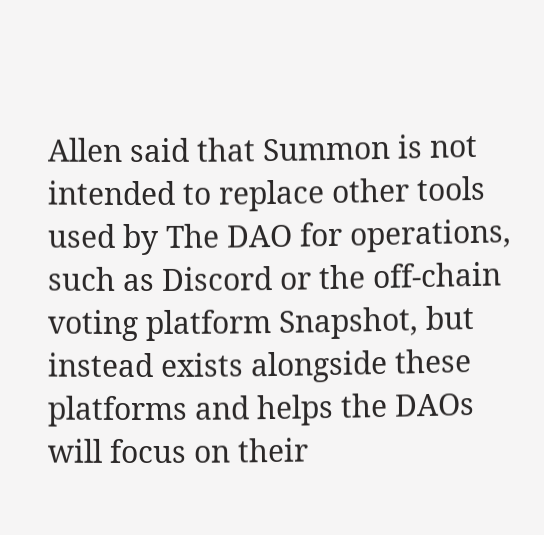Allen said that Summon is not intended to replace other tools used by The DAO for operations, such as Discord or the off-chain voting platform Snapshot, but instead exists alongside these platforms and helps the DAOs will focus on their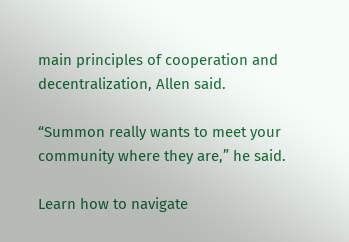main principles of cooperation and decentralization, Allen said.

“Summon really wants to meet your community where they are,” he said.

Learn how to navigate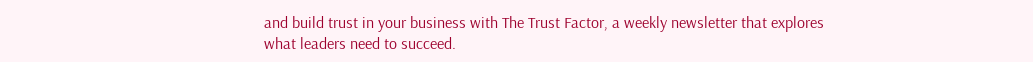and build trust in your business with The Trust Factor, a weekly newsletter that explores what leaders need to succeed.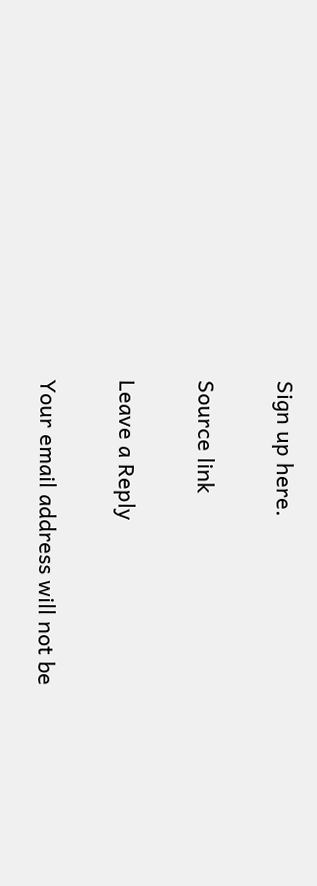Sign up here.

Source link

Leave a Reply

Your email address will not be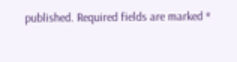published. Required fields are marked *